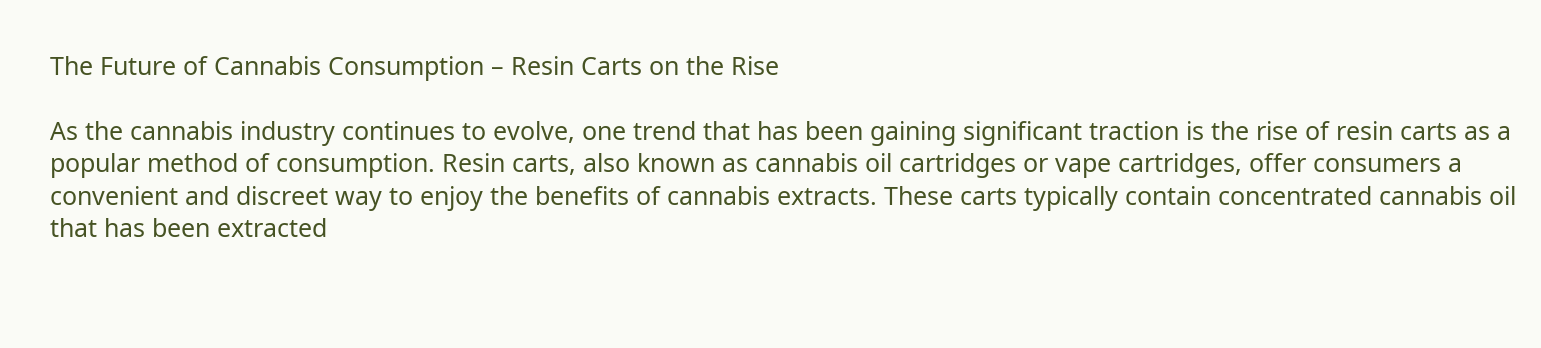The Future of Cannabis Consumption – Resin Carts on the Rise

As the cannabis industry continues to evolve, one trend that has been gaining significant traction is the rise of resin carts as a popular method of consumption. Resin carts, also known as cannabis oil cartridges or vape cartridges, offer consumers a convenient and discreet way to enjoy the benefits of cannabis extracts. These carts typically contain concentrated cannabis oil that has been extracted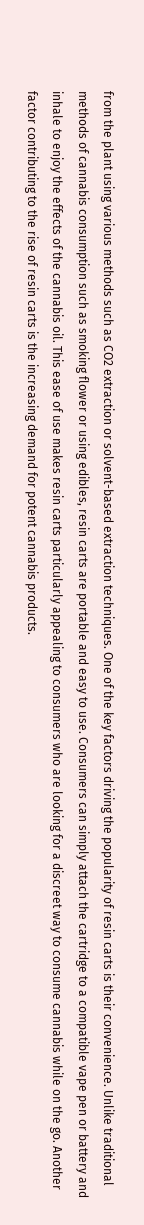from the plant using various methods such as CO2 extraction or solvent-based extraction techniques. One of the key factors driving the popularity of resin carts is their convenience. Unlike traditional methods of cannabis consumption such as smoking flower or using edibles, resin carts are portable and easy to use. Consumers can simply attach the cartridge to a compatible vape pen or battery and inhale to enjoy the effects of the cannabis oil. This ease of use makes resin carts particularly appealing to consumers who are looking for a discreet way to consume cannabis while on the go. Another factor contributing to the rise of resin carts is the increasing demand for potent cannabis products.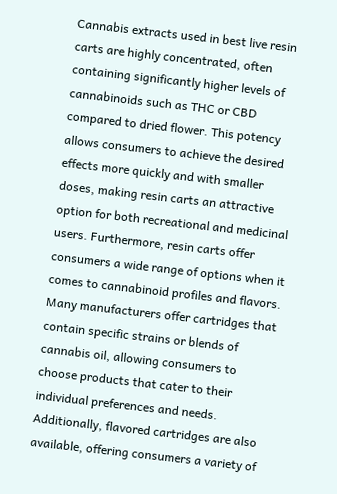Cannabis extracts used in best live resin carts are highly concentrated, often containing significantly higher levels of cannabinoids such as THC or CBD compared to dried flower. This potency allows consumers to achieve the desired effects more quickly and with smaller doses, making resin carts an attractive option for both recreational and medicinal users. Furthermore, resin carts offer consumers a wide range of options when it comes to cannabinoid profiles and flavors. Many manufacturers offer cartridges that contain specific strains or blends of cannabis oil, allowing consumers to choose products that cater to their individual preferences and needs. Additionally, flavored cartridges are also available, offering consumers a variety of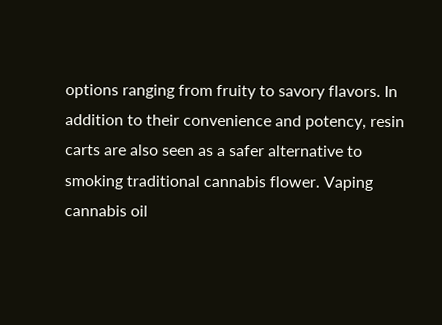options ranging from fruity to savory flavors. In addition to their convenience and potency, resin carts are also seen as a safer alternative to smoking traditional cannabis flower. Vaping cannabis oil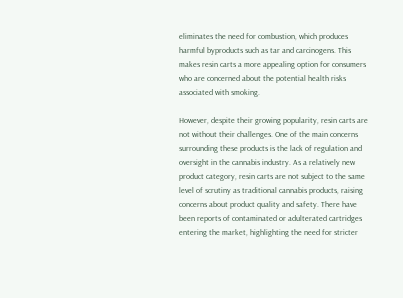eliminates the need for combustion, which produces harmful byproducts such as tar and carcinogens. This makes resin carts a more appealing option for consumers who are concerned about the potential health risks associated with smoking.

However, despite their growing popularity, resin carts are not without their challenges. One of the main concerns surrounding these products is the lack of regulation and oversight in the cannabis industry. As a relatively new product category, resin carts are not subject to the same level of scrutiny as traditional cannabis products, raising concerns about product quality and safety. There have been reports of contaminated or adulterated cartridges entering the market, highlighting the need for stricter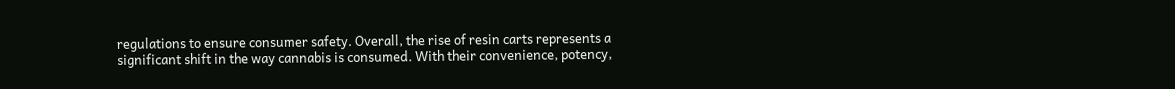regulations to ensure consumer safety. Overall, the rise of resin carts represents a significant shift in the way cannabis is consumed. With their convenience, potency,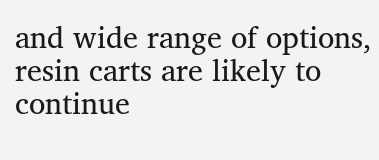and wide range of options, resin carts are likely to continue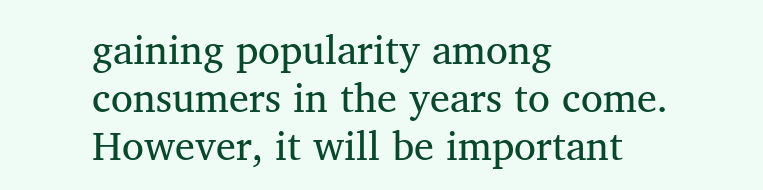gaining popularity among consumers in the years to come. However, it will be important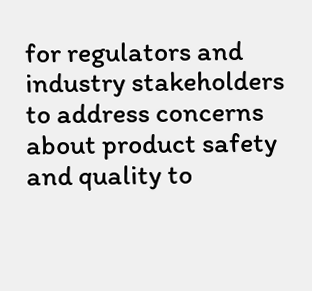for regulators and industry stakeholders to address concerns about product safety and quality to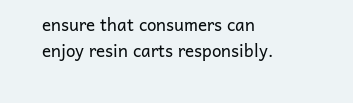ensure that consumers can enjoy resin carts responsibly.